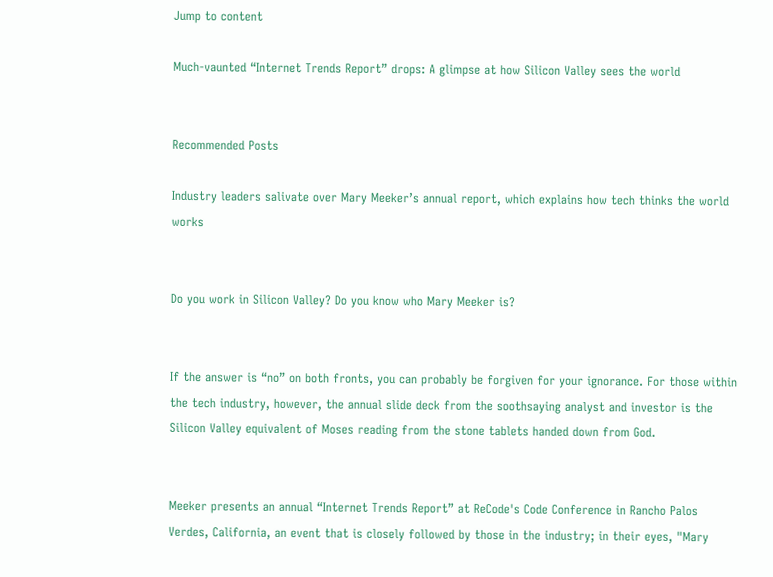Jump to content

Much-vaunted “Internet Trends Report” drops: A glimpse at how Silicon Valley sees the world


Recommended Posts

Industry leaders salivate over Mary Meeker’s annual report, which explains how tech thinks the world works


Do you work in Silicon Valley? Do you know who Mary Meeker is?


If the answer is “no” on both fronts, you can probably be forgiven for your ignorance. For those within the tech industry, however, the annual slide deck from the soothsaying analyst and investor is the Silicon Valley equivalent of Moses reading from the stone tablets handed down from God.


Meeker presents an annual “Internet Trends Report” at ReCode's Code Conference in Rancho Palos Verdes, California, an event that is closely followed by those in the industry; in their eyes, "Mary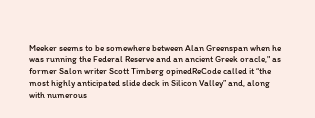Meeker seems to be somewhere between Alan Greenspan when he was running the Federal Reserve and an ancient Greek oracle," as former Salon writer Scott Timberg opinedReCode called it “the most highly anticipated slide deck in Silicon Valley” and, along with numerous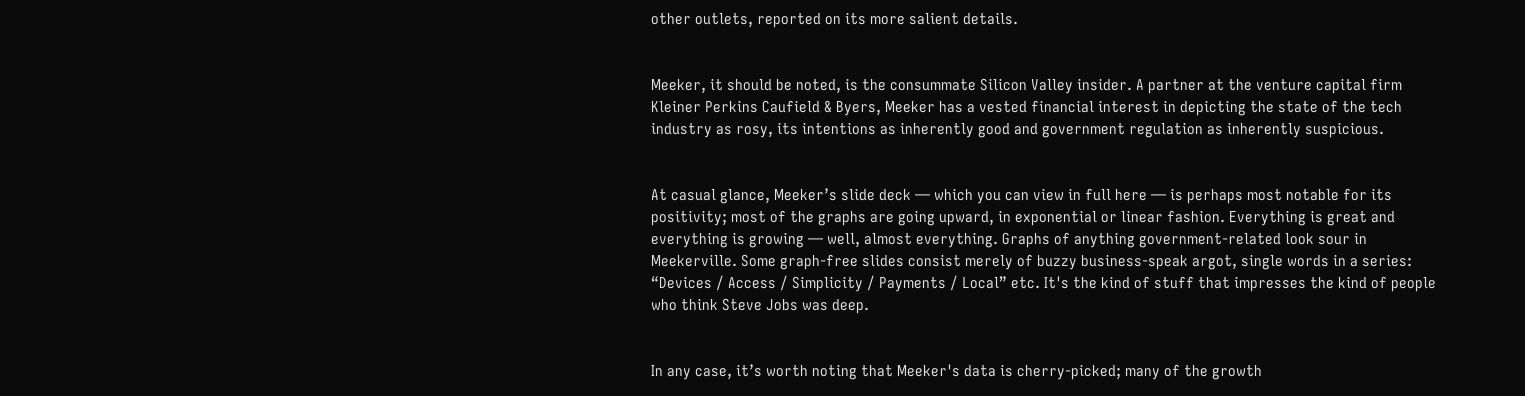other outlets, reported on its more salient details.


Meeker, it should be noted, is the consummate Silicon Valley insider. A partner at the venture capital firm Kleiner Perkins Caufield & Byers, Meeker has a vested financial interest in depicting the state of the tech industry as rosy, its intentions as inherently good and government regulation as inherently suspicious.


At casual glance, Meeker’s slide deck — which you can view in full here — is perhaps most notable for its positivity; most of the graphs are going upward, in exponential or linear fashion. Everything is great and everything is growing — well, almost everything. Graphs of anything government-related look sour in Meekerville. Some graph-free slides consist merely of buzzy business-speak argot, single words in a series: “Devices / Access / Simplicity / Payments / Local” etc. It's the kind of stuff that impresses the kind of people who think Steve Jobs was deep.


In any case, it’s worth noting that Meeker's data is cherry-picked; many of the growth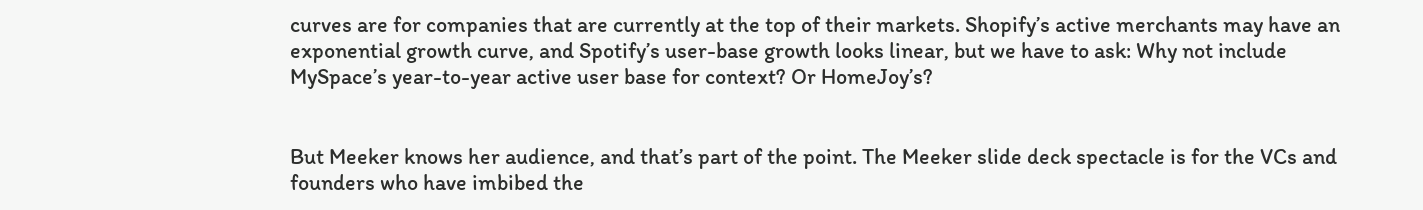curves are for companies that are currently at the top of their markets. Shopify’s active merchants may have an exponential growth curve, and Spotify’s user-base growth looks linear, but we have to ask: Why not include MySpace’s year-to-year active user base for context? Or HomeJoy’s?


But Meeker knows her audience, and that’s part of the point. The Meeker slide deck spectacle is for the VCs and founders who have imbibed the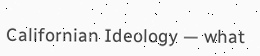Californian Ideology — what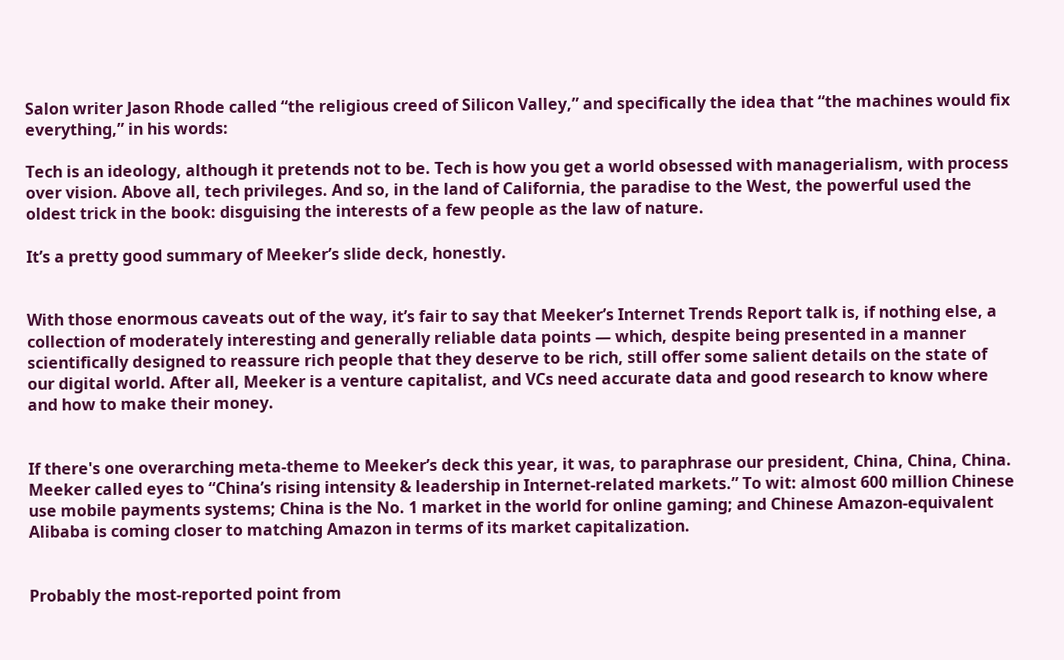Salon writer Jason Rhode called “the religious creed of Silicon Valley,” and specifically the idea that “the machines would fix everything,” in his words:

Tech is an ideology, although it pretends not to be. Tech is how you get a world obsessed with managerialism, with process over vision. Above all, tech privileges. And so, in the land of California, the paradise to the West, the powerful used the oldest trick in the book: disguising the interests of a few people as the law of nature.

It’s a pretty good summary of Meeker’s slide deck, honestly.


With those enormous caveats out of the way, it’s fair to say that Meeker’s Internet Trends Report talk is, if nothing else, a collection of moderately interesting and generally reliable data points — which, despite being presented in a manner scientifically designed to reassure rich people that they deserve to be rich, still offer some salient details on the state of our digital world. After all, Meeker is a venture capitalist, and VCs need accurate data and good research to know where and how to make their money.


If there's one overarching meta-theme to Meeker’s deck this year, it was, to paraphrase our president, China, China, China. Meeker called eyes to “China’s rising intensity & leadership in Internet-related markets.” To wit: almost 600 million Chinese use mobile payments systems; China is the No. 1 market in the world for online gaming; and Chinese Amazon-equivalent Alibaba is coming closer to matching Amazon in terms of its market capitalization.


Probably the most-reported point from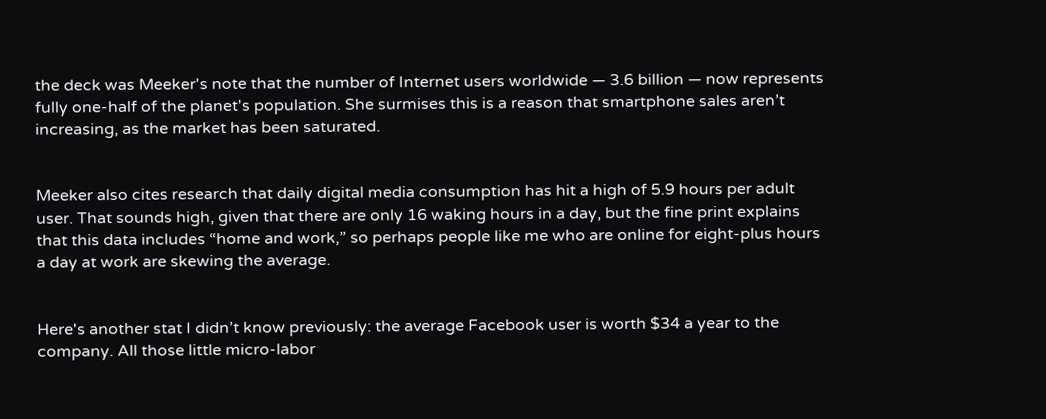the deck was Meeker's note that the number of Internet users worldwide — 3.6 billion — now represents fully one-half of the planet's population. She surmises this is a reason that smartphone sales aren’t increasing, as the market has been saturated.


Meeker also cites research that daily digital media consumption has hit a high of 5.9 hours per adult user. That sounds high, given that there are only 16 waking hours in a day, but the fine print explains that this data includes “home and work,” so perhaps people like me who are online for eight-plus hours a day at work are skewing the average.


Here's another stat I didn’t know previously: the average Facebook user is worth $34 a year to the company. All those little micro-labor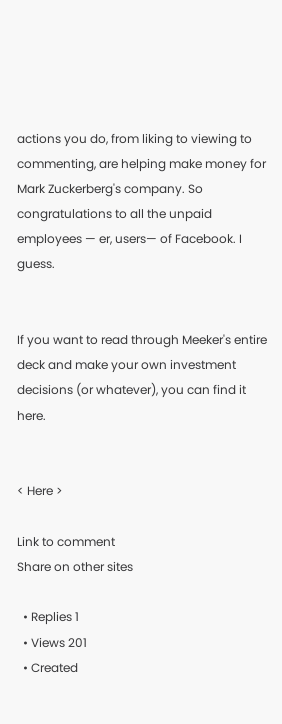actions you do, from liking to viewing to commenting, are helping make money for Mark Zuckerberg's company. So congratulations to all the unpaid employees — er, users— of Facebook. I guess.


If you want to read through Meeker's entire deck and make your own investment decisions (or whatever), you can find it here.


< Here >

Link to comment
Share on other sites

  • Replies 1
  • Views 201
  • Created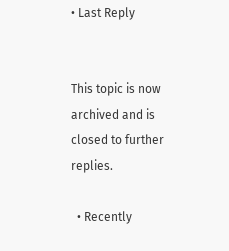• Last Reply


This topic is now archived and is closed to further replies.

  • Recently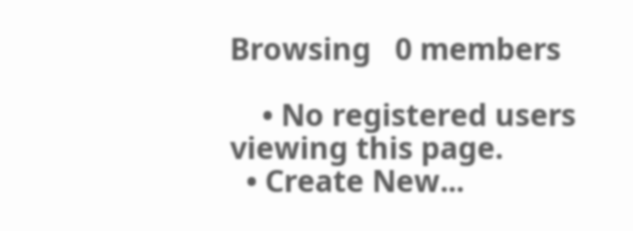Browsing   0 members

    • No registered users viewing this page.
  • Create New...